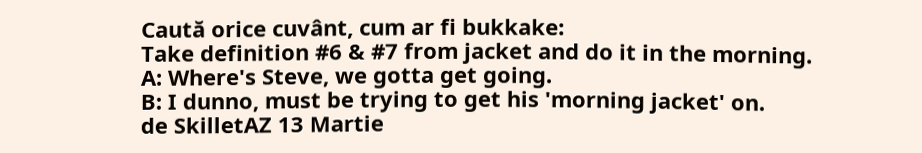Caută orice cuvânt, cum ar fi bukkake:
Take definition #6 & #7 from jacket and do it in the morning.
A: Where's Steve, we gotta get going.
B: I dunno, must be trying to get his 'morning jacket' on.
de SkilletAZ 13 Martie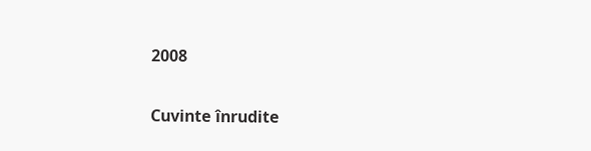2008

Cuvinte înrudite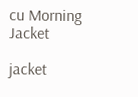cu Morning Jacket

jacket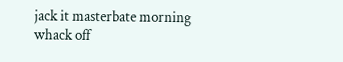jack it masterbate morning whack off